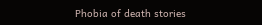Phobia of death stories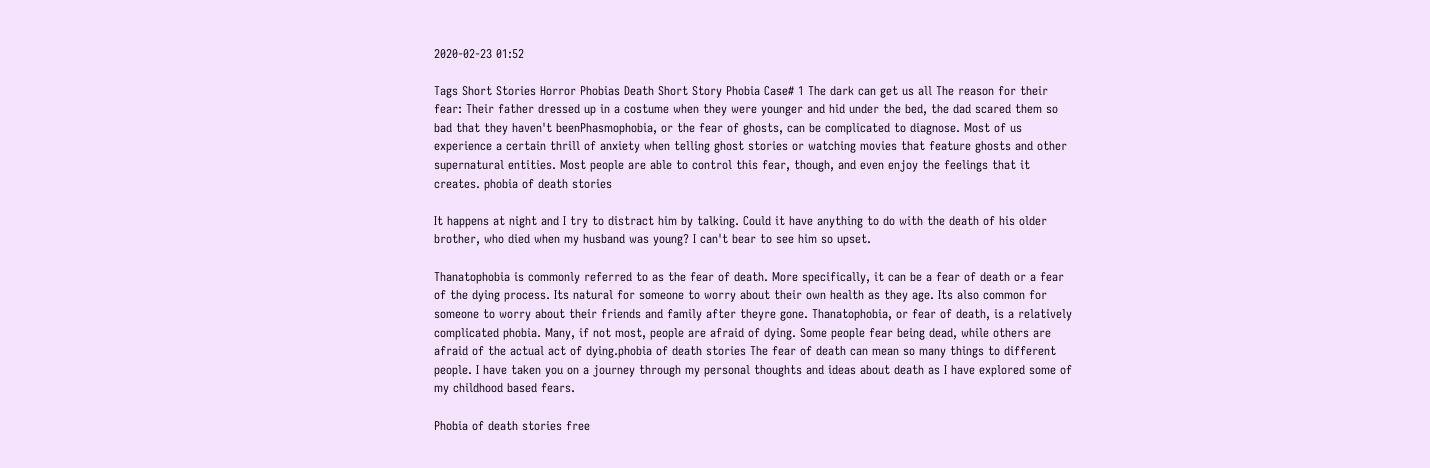2020-02-23 01:52

Tags Short Stories Horror Phobias Death Short Story Phobia Case# 1 The dark can get us all The reason for their fear: Their father dressed up in a costume when they were younger and hid under the bed, the dad scared them so bad that they haven't beenPhasmophobia, or the fear of ghosts, can be complicated to diagnose. Most of us experience a certain thrill of anxiety when telling ghost stories or watching movies that feature ghosts and other supernatural entities. Most people are able to control this fear, though, and even enjoy the feelings that it creates. phobia of death stories

It happens at night and I try to distract him by talking. Could it have anything to do with the death of his older brother, who died when my husband was young? I can't bear to see him so upset.

Thanatophobia is commonly referred to as the fear of death. More specifically, it can be a fear of death or a fear of the dying process. Its natural for someone to worry about their own health as they age. Its also common for someone to worry about their friends and family after theyre gone. Thanatophobia, or fear of death, is a relatively complicated phobia. Many, if not most, people are afraid of dying. Some people fear being dead, while others are afraid of the actual act of dying.phobia of death stories The fear of death can mean so many things to different people. I have taken you on a journey through my personal thoughts and ideas about death as I have explored some of my childhood based fears.

Phobia of death stories free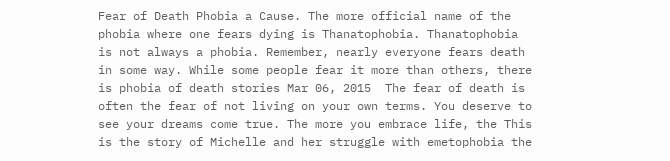Fear of Death Phobia a Cause. The more official name of the phobia where one fears dying is Thanatophobia. Thanatophobia is not always a phobia. Remember, nearly everyone fears death in some way. While some people fear it more than others, there is phobia of death stories Mar 06, 2015  The fear of death is often the fear of not living on your own terms. You deserve to see your dreams come true. The more you embrace life, the This is the story of Michelle and her struggle with emetophobia the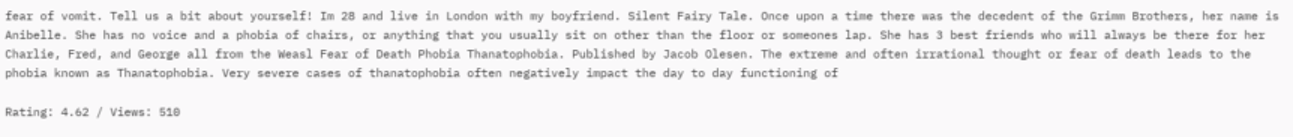fear of vomit. Tell us a bit about yourself! Im 28 and live in London with my boyfriend. Silent Fairy Tale. Once upon a time there was the decedent of the Grimm Brothers, her name is Anibelle. She has no voice and a phobia of chairs, or anything that you usually sit on other than the floor or someones lap. She has 3 best friends who will always be there for her Charlie, Fred, and George all from the Weasl Fear of Death Phobia Thanatophobia. Published by Jacob Olesen. The extreme and often irrational thought or fear of death leads to the phobia known as Thanatophobia. Very severe cases of thanatophobia often negatively impact the day to day functioning of

Rating: 4.62 / Views: 510